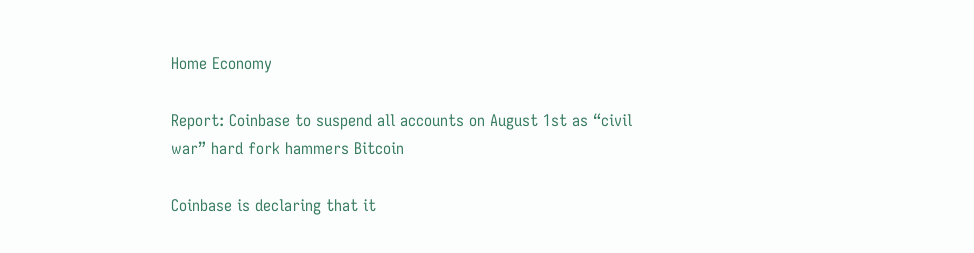Home Economy

Report: Coinbase to suspend all accounts on August 1st as “civil war” hard fork hammers Bitcoin

Coinbase is declaring that it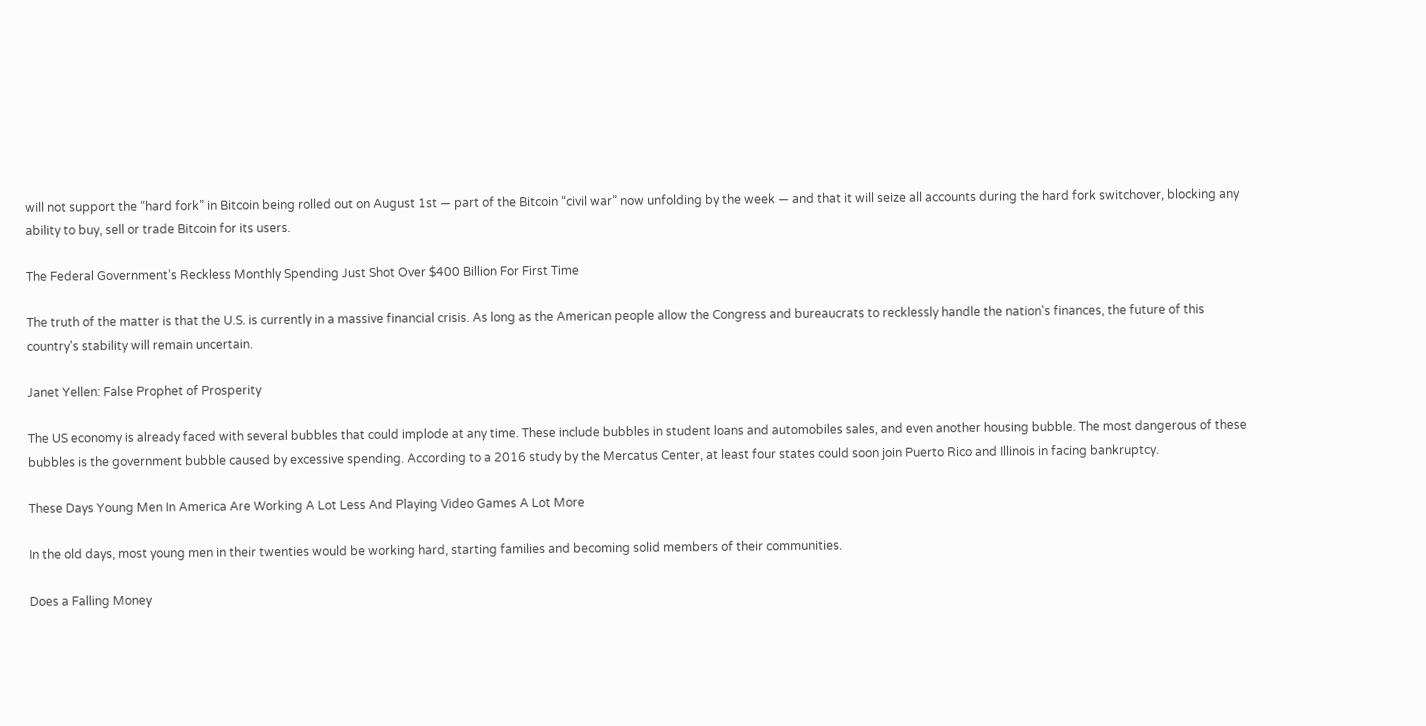will not support the “hard fork” in Bitcoin being rolled out on August 1st — part of the Bitcoin “civil war” now unfolding by the week — and that it will seize all accounts during the hard fork switchover, blocking any ability to buy, sell or trade Bitcoin for its users.

The Federal Government’s Reckless Monthly Spending Just Shot Over $400 Billion For First Time

The truth of the matter is that the U.S. is currently in a massive financial crisis. As long as the American people allow the Congress and bureaucrats to recklessly handle the nation's finances, the future of this country's stability will remain uncertain.

Janet Yellen: False Prophet of Prosperity

The US economy is already faced with several bubbles that could implode at any time. These include bubbles in student loans and automobiles sales, and even another housing bubble. The most dangerous of these bubbles is the government bubble caused by excessive spending. According to a 2016 study by the Mercatus Center, at least four states could soon join Puerto Rico and Illinois in facing bankruptcy.

These Days Young Men In America Are Working A Lot Less And Playing Video Games A Lot More

In the old days, most young men in their twenties would be working hard, starting families and becoming solid members of their communities.

Does a Falling Money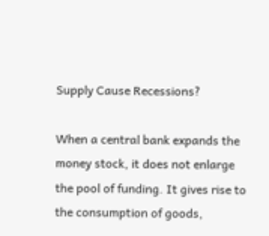Supply Cause Recessions?

When a central bank expands the money stock, it does not enlarge the pool of funding. It gives rise to the consumption of goods,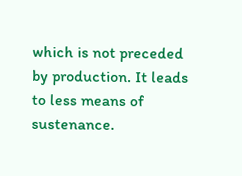which is not preceded by production. It leads to less means of sustenance.